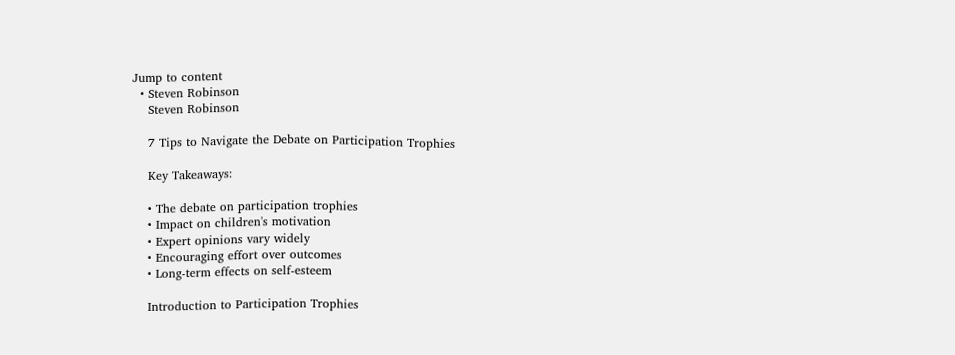Jump to content
  • Steven Robinson
    Steven Robinson

    7 Tips to Navigate the Debate on Participation Trophies

    Key Takeaways:

    • The debate on participation trophies
    • Impact on children's motivation
    • Expert opinions vary widely
    • Encouraging effort over outcomes
    • Long-term effects on self-esteem

    Introduction to Participation Trophies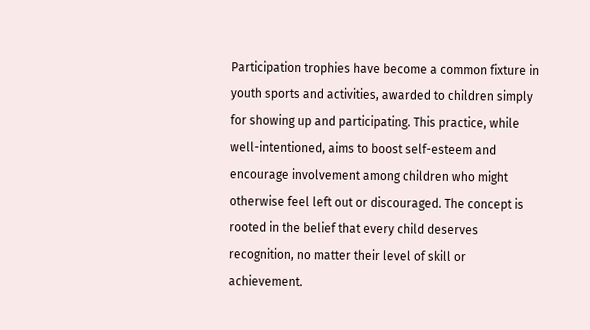Participation trophies have become a common fixture in youth sports and activities, awarded to children simply for showing up and participating. This practice, while well-intentioned, aims to boost self-esteem and encourage involvement among children who might otherwise feel left out or discouraged. The concept is rooted in the belief that every child deserves recognition, no matter their level of skill or achievement.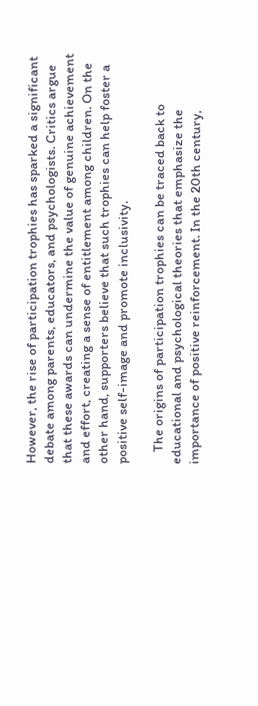However, the rise of participation trophies has sparked a significant debate among parents, educators, and psychologists. Critics argue that these awards can undermine the value of genuine achievement and effort, creating a sense of entitlement among children. On the other hand, supporters believe that such trophies can help foster a positive self-image and promote inclusivity.

    The origins of participation trophies can be traced back to educational and psychological theories that emphasize the importance of positive reinforcement. In the 20th century,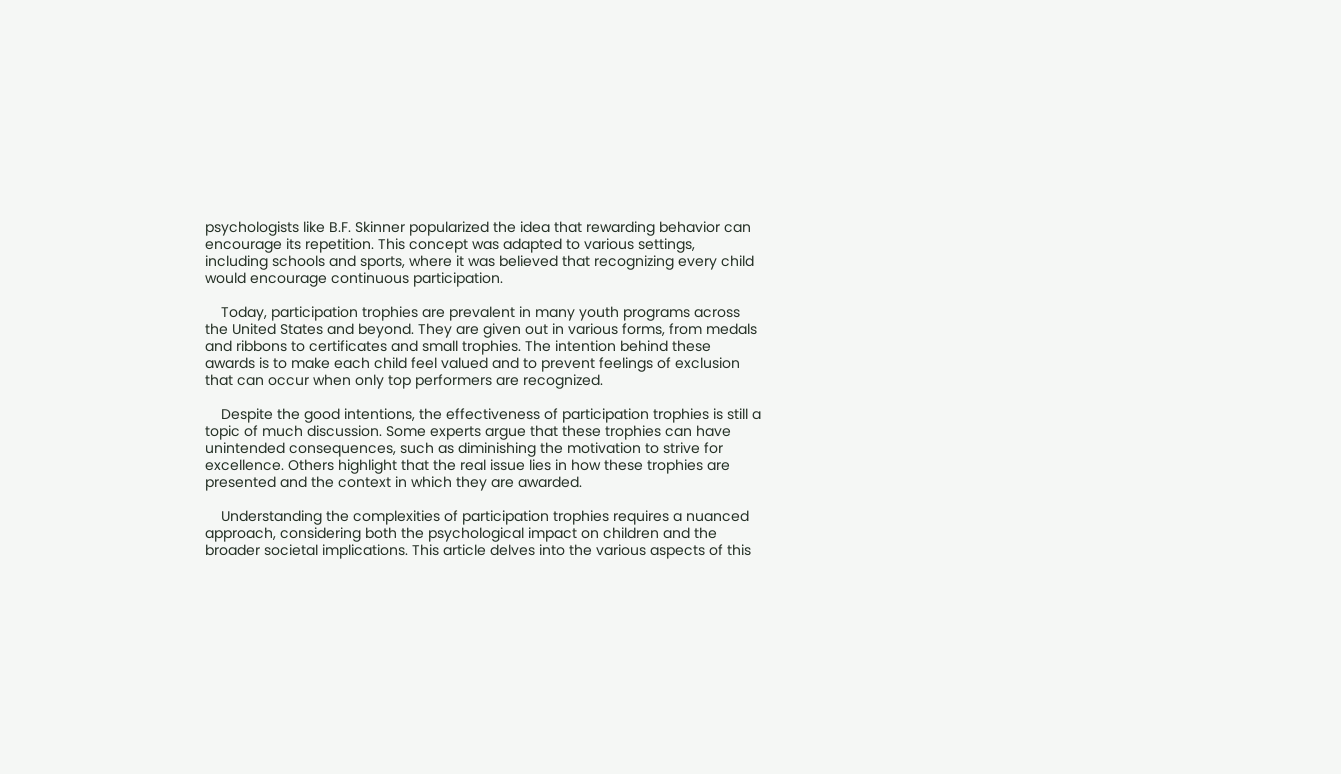psychologists like B.F. Skinner popularized the idea that rewarding behavior can encourage its repetition. This concept was adapted to various settings, including schools and sports, where it was believed that recognizing every child would encourage continuous participation.

    Today, participation trophies are prevalent in many youth programs across the United States and beyond. They are given out in various forms, from medals and ribbons to certificates and small trophies. The intention behind these awards is to make each child feel valued and to prevent feelings of exclusion that can occur when only top performers are recognized.

    Despite the good intentions, the effectiveness of participation trophies is still a topic of much discussion. Some experts argue that these trophies can have unintended consequences, such as diminishing the motivation to strive for excellence. Others highlight that the real issue lies in how these trophies are presented and the context in which they are awarded.

    Understanding the complexities of participation trophies requires a nuanced approach, considering both the psychological impact on children and the broader societal implications. This article delves into the various aspects of this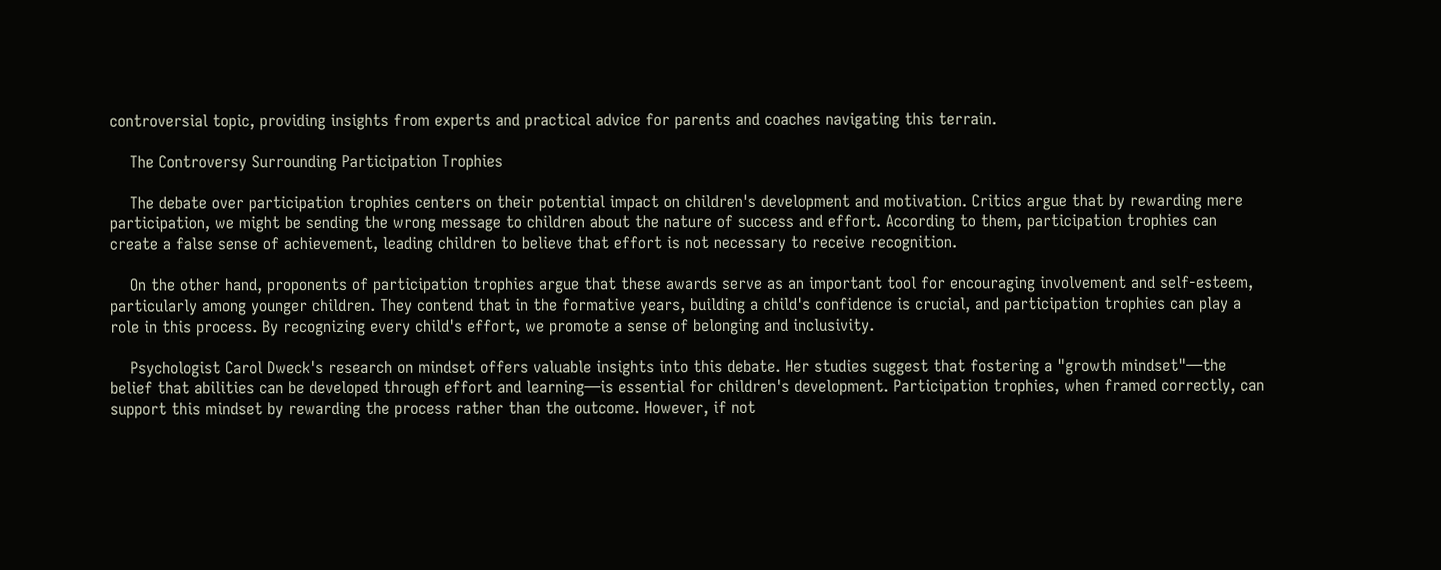controversial topic, providing insights from experts and practical advice for parents and coaches navigating this terrain.

    The Controversy Surrounding Participation Trophies

    The debate over participation trophies centers on their potential impact on children's development and motivation. Critics argue that by rewarding mere participation, we might be sending the wrong message to children about the nature of success and effort. According to them, participation trophies can create a false sense of achievement, leading children to believe that effort is not necessary to receive recognition.

    On the other hand, proponents of participation trophies argue that these awards serve as an important tool for encouraging involvement and self-esteem, particularly among younger children. They contend that in the formative years, building a child's confidence is crucial, and participation trophies can play a role in this process. By recognizing every child's effort, we promote a sense of belonging and inclusivity.

    Psychologist Carol Dweck's research on mindset offers valuable insights into this debate. Her studies suggest that fostering a "growth mindset"—the belief that abilities can be developed through effort and learning—is essential for children's development. Participation trophies, when framed correctly, can support this mindset by rewarding the process rather than the outcome. However, if not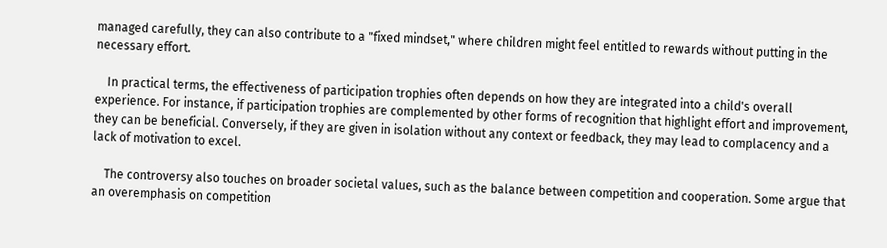managed carefully, they can also contribute to a "fixed mindset," where children might feel entitled to rewards without putting in the necessary effort.

    In practical terms, the effectiveness of participation trophies often depends on how they are integrated into a child's overall experience. For instance, if participation trophies are complemented by other forms of recognition that highlight effort and improvement, they can be beneficial. Conversely, if they are given in isolation without any context or feedback, they may lead to complacency and a lack of motivation to excel.

    The controversy also touches on broader societal values, such as the balance between competition and cooperation. Some argue that an overemphasis on competition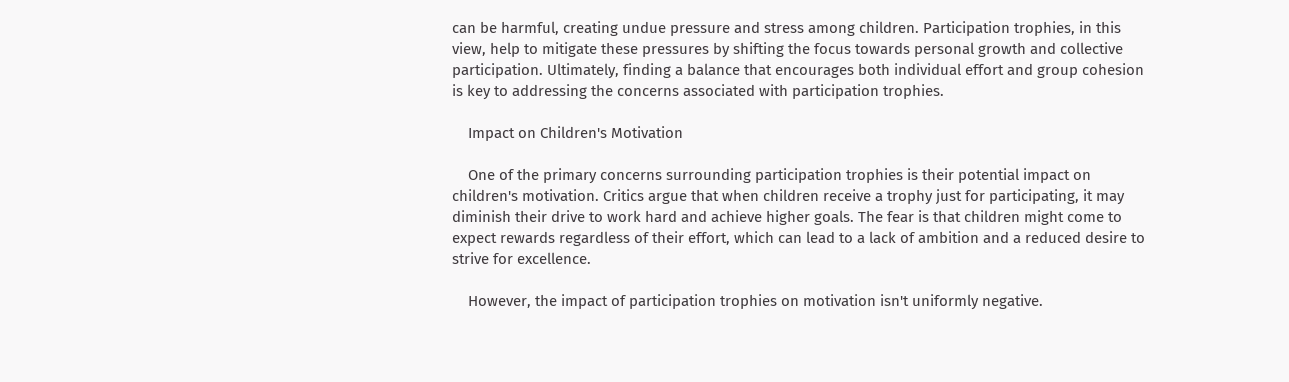can be harmful, creating undue pressure and stress among children. Participation trophies, in this view, help to mitigate these pressures by shifting the focus towards personal growth and collective participation. Ultimately, finding a balance that encourages both individual effort and group cohesion is key to addressing the concerns associated with participation trophies.

    Impact on Children's Motivation

    One of the primary concerns surrounding participation trophies is their potential impact on children's motivation. Critics argue that when children receive a trophy just for participating, it may diminish their drive to work hard and achieve higher goals. The fear is that children might come to expect rewards regardless of their effort, which can lead to a lack of ambition and a reduced desire to strive for excellence.

    However, the impact of participation trophies on motivation isn't uniformly negative.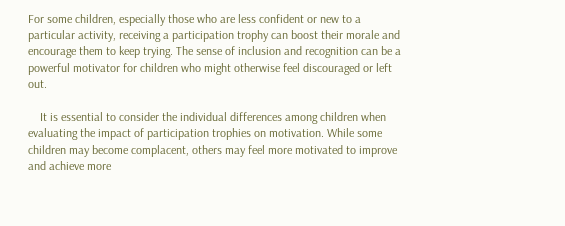For some children, especially those who are less confident or new to a particular activity, receiving a participation trophy can boost their morale and encourage them to keep trying. The sense of inclusion and recognition can be a powerful motivator for children who might otherwise feel discouraged or left out.

    It is essential to consider the individual differences among children when evaluating the impact of participation trophies on motivation. While some children may become complacent, others may feel more motivated to improve and achieve more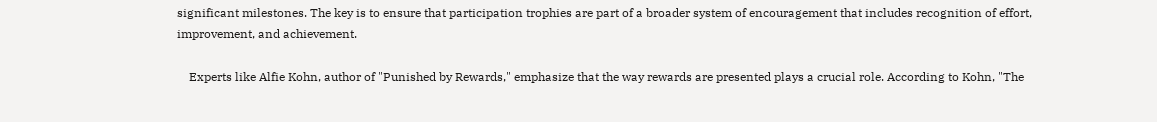significant milestones. The key is to ensure that participation trophies are part of a broader system of encouragement that includes recognition of effort, improvement, and achievement.

    Experts like Alfie Kohn, author of "Punished by Rewards," emphasize that the way rewards are presented plays a crucial role. According to Kohn, "The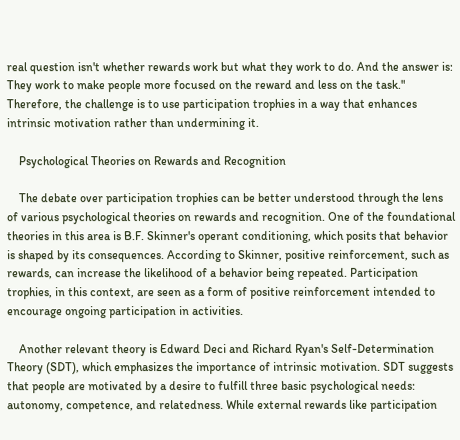real question isn't whether rewards work but what they work to do. And the answer is: They work to make people more focused on the reward and less on the task." Therefore, the challenge is to use participation trophies in a way that enhances intrinsic motivation rather than undermining it.

    Psychological Theories on Rewards and Recognition

    The debate over participation trophies can be better understood through the lens of various psychological theories on rewards and recognition. One of the foundational theories in this area is B.F. Skinner's operant conditioning, which posits that behavior is shaped by its consequences. According to Skinner, positive reinforcement, such as rewards, can increase the likelihood of a behavior being repeated. Participation trophies, in this context, are seen as a form of positive reinforcement intended to encourage ongoing participation in activities.

    Another relevant theory is Edward Deci and Richard Ryan's Self-Determination Theory (SDT), which emphasizes the importance of intrinsic motivation. SDT suggests that people are motivated by a desire to fulfill three basic psychological needs: autonomy, competence, and relatedness. While external rewards like participation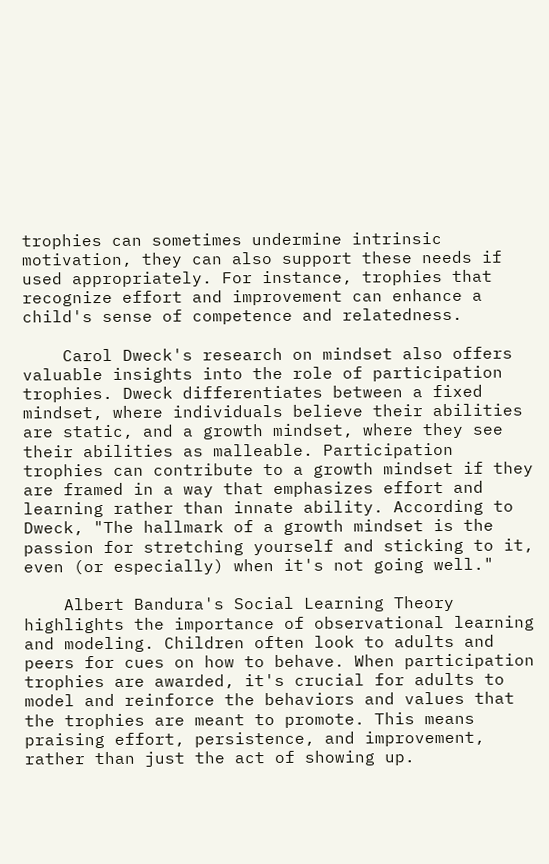trophies can sometimes undermine intrinsic motivation, they can also support these needs if used appropriately. For instance, trophies that recognize effort and improvement can enhance a child's sense of competence and relatedness.

    Carol Dweck's research on mindset also offers valuable insights into the role of participation trophies. Dweck differentiates between a fixed mindset, where individuals believe their abilities are static, and a growth mindset, where they see their abilities as malleable. Participation trophies can contribute to a growth mindset if they are framed in a way that emphasizes effort and learning rather than innate ability. According to Dweck, "The hallmark of a growth mindset is the passion for stretching yourself and sticking to it, even (or especially) when it's not going well."

    Albert Bandura's Social Learning Theory highlights the importance of observational learning and modeling. Children often look to adults and peers for cues on how to behave. When participation trophies are awarded, it's crucial for adults to model and reinforce the behaviors and values that the trophies are meant to promote. This means praising effort, persistence, and improvement, rather than just the act of showing up.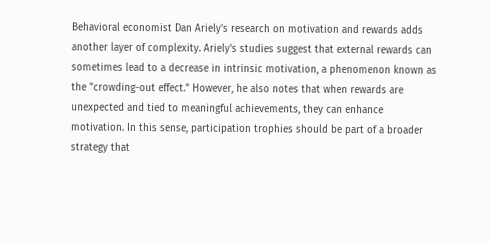Behavioral economist Dan Ariely's research on motivation and rewards adds another layer of complexity. Ariely's studies suggest that external rewards can sometimes lead to a decrease in intrinsic motivation, a phenomenon known as the "crowding-out effect." However, he also notes that when rewards are unexpected and tied to meaningful achievements, they can enhance motivation. In this sense, participation trophies should be part of a broader strategy that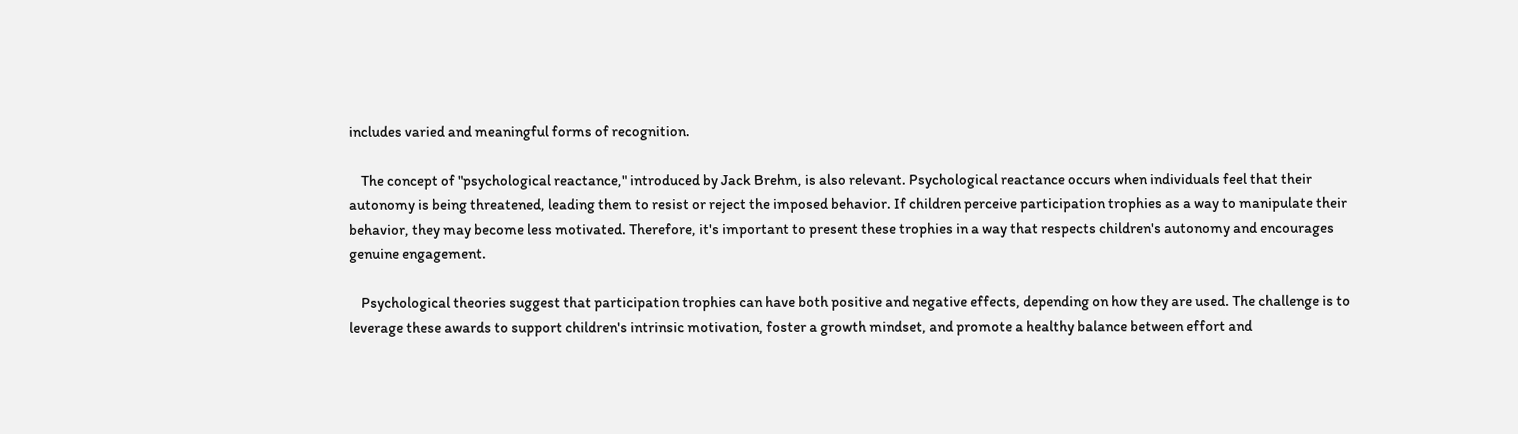includes varied and meaningful forms of recognition.

    The concept of "psychological reactance," introduced by Jack Brehm, is also relevant. Psychological reactance occurs when individuals feel that their autonomy is being threatened, leading them to resist or reject the imposed behavior. If children perceive participation trophies as a way to manipulate their behavior, they may become less motivated. Therefore, it's important to present these trophies in a way that respects children's autonomy and encourages genuine engagement.

    Psychological theories suggest that participation trophies can have both positive and negative effects, depending on how they are used. The challenge is to leverage these awards to support children's intrinsic motivation, foster a growth mindset, and promote a healthy balance between effort and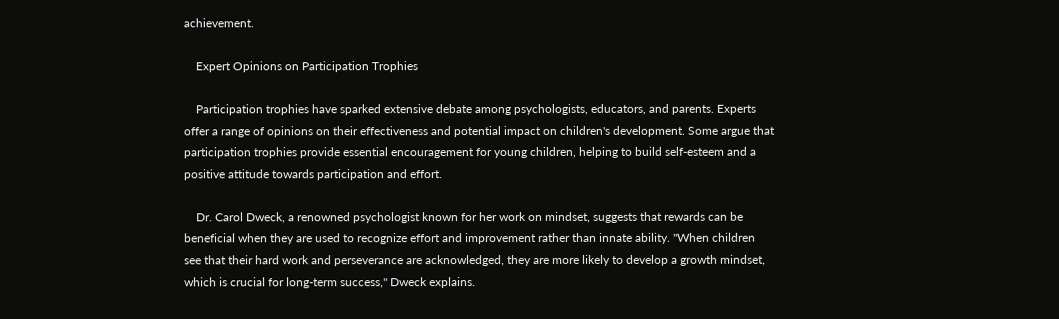achievement.

    Expert Opinions on Participation Trophies

    Participation trophies have sparked extensive debate among psychologists, educators, and parents. Experts offer a range of opinions on their effectiveness and potential impact on children's development. Some argue that participation trophies provide essential encouragement for young children, helping to build self-esteem and a positive attitude towards participation and effort.

    Dr. Carol Dweck, a renowned psychologist known for her work on mindset, suggests that rewards can be beneficial when they are used to recognize effort and improvement rather than innate ability. "When children see that their hard work and perseverance are acknowledged, they are more likely to develop a growth mindset, which is crucial for long-term success," Dweck explains.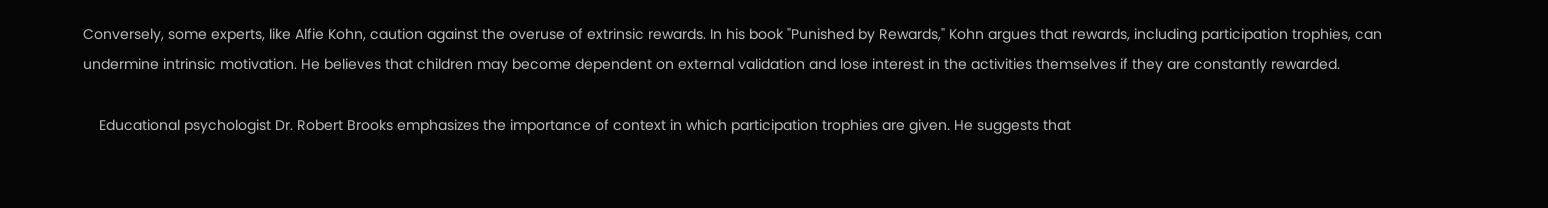Conversely, some experts, like Alfie Kohn, caution against the overuse of extrinsic rewards. In his book "Punished by Rewards," Kohn argues that rewards, including participation trophies, can undermine intrinsic motivation. He believes that children may become dependent on external validation and lose interest in the activities themselves if they are constantly rewarded.

    Educational psychologist Dr. Robert Brooks emphasizes the importance of context in which participation trophies are given. He suggests that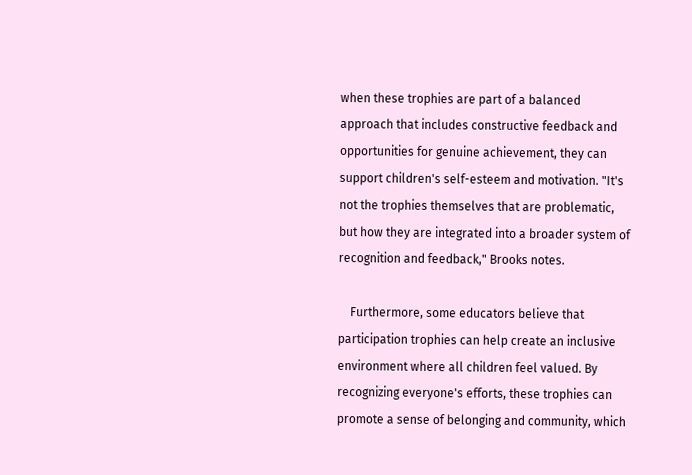when these trophies are part of a balanced approach that includes constructive feedback and opportunities for genuine achievement, they can support children's self-esteem and motivation. "It's not the trophies themselves that are problematic, but how they are integrated into a broader system of recognition and feedback," Brooks notes.

    Furthermore, some educators believe that participation trophies can help create an inclusive environment where all children feel valued. By recognizing everyone's efforts, these trophies can promote a sense of belonging and community, which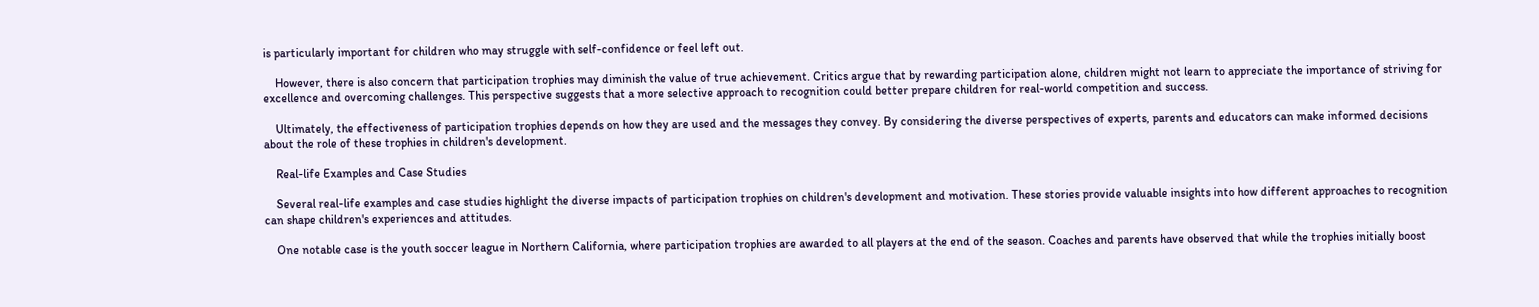is particularly important for children who may struggle with self-confidence or feel left out.

    However, there is also concern that participation trophies may diminish the value of true achievement. Critics argue that by rewarding participation alone, children might not learn to appreciate the importance of striving for excellence and overcoming challenges. This perspective suggests that a more selective approach to recognition could better prepare children for real-world competition and success.

    Ultimately, the effectiveness of participation trophies depends on how they are used and the messages they convey. By considering the diverse perspectives of experts, parents and educators can make informed decisions about the role of these trophies in children's development.

    Real-life Examples and Case Studies

    Several real-life examples and case studies highlight the diverse impacts of participation trophies on children's development and motivation. These stories provide valuable insights into how different approaches to recognition can shape children's experiences and attitudes.

    One notable case is the youth soccer league in Northern California, where participation trophies are awarded to all players at the end of the season. Coaches and parents have observed that while the trophies initially boost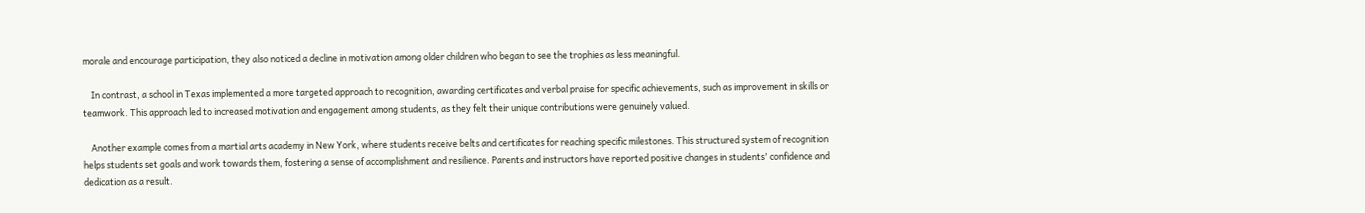morale and encourage participation, they also noticed a decline in motivation among older children who began to see the trophies as less meaningful.

    In contrast, a school in Texas implemented a more targeted approach to recognition, awarding certificates and verbal praise for specific achievements, such as improvement in skills or teamwork. This approach led to increased motivation and engagement among students, as they felt their unique contributions were genuinely valued.

    Another example comes from a martial arts academy in New York, where students receive belts and certificates for reaching specific milestones. This structured system of recognition helps students set goals and work towards them, fostering a sense of accomplishment and resilience. Parents and instructors have reported positive changes in students' confidence and dedication as a result.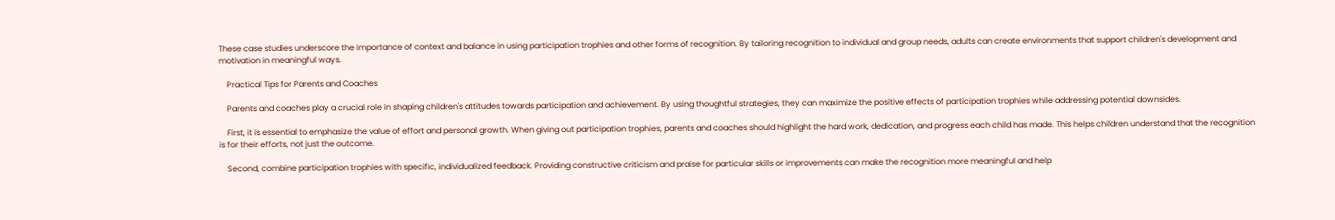These case studies underscore the importance of context and balance in using participation trophies and other forms of recognition. By tailoring recognition to individual and group needs, adults can create environments that support children's development and motivation in meaningful ways.

    Practical Tips for Parents and Coaches

    Parents and coaches play a crucial role in shaping children's attitudes towards participation and achievement. By using thoughtful strategies, they can maximize the positive effects of participation trophies while addressing potential downsides.

    First, it is essential to emphasize the value of effort and personal growth. When giving out participation trophies, parents and coaches should highlight the hard work, dedication, and progress each child has made. This helps children understand that the recognition is for their efforts, not just the outcome.

    Second, combine participation trophies with specific, individualized feedback. Providing constructive criticism and praise for particular skills or improvements can make the recognition more meaningful and help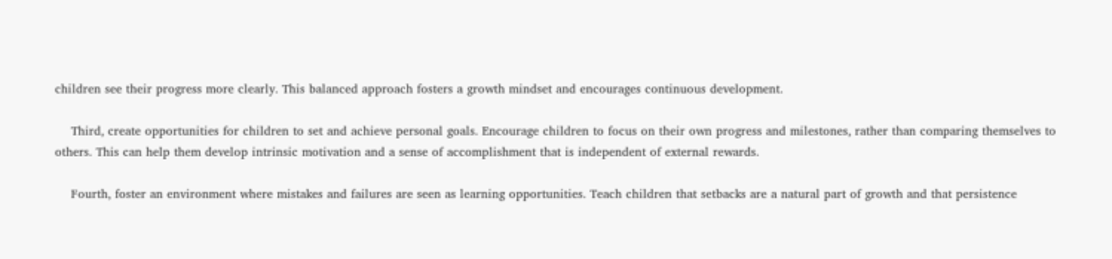children see their progress more clearly. This balanced approach fosters a growth mindset and encourages continuous development.

    Third, create opportunities for children to set and achieve personal goals. Encourage children to focus on their own progress and milestones, rather than comparing themselves to others. This can help them develop intrinsic motivation and a sense of accomplishment that is independent of external rewards.

    Fourth, foster an environment where mistakes and failures are seen as learning opportunities. Teach children that setbacks are a natural part of growth and that persistence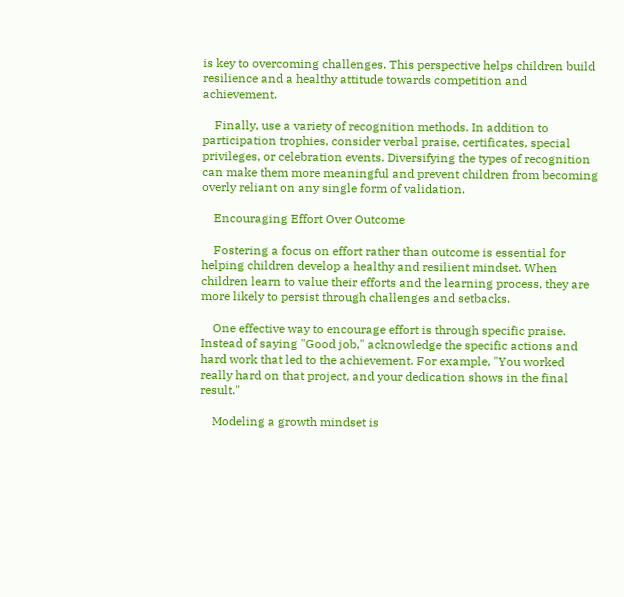is key to overcoming challenges. This perspective helps children build resilience and a healthy attitude towards competition and achievement.

    Finally, use a variety of recognition methods. In addition to participation trophies, consider verbal praise, certificates, special privileges, or celebration events. Diversifying the types of recognition can make them more meaningful and prevent children from becoming overly reliant on any single form of validation.

    Encouraging Effort Over Outcome

    Fostering a focus on effort rather than outcome is essential for helping children develop a healthy and resilient mindset. When children learn to value their efforts and the learning process, they are more likely to persist through challenges and setbacks.

    One effective way to encourage effort is through specific praise. Instead of saying "Good job," acknowledge the specific actions and hard work that led to the achievement. For example, "You worked really hard on that project, and your dedication shows in the final result."

    Modeling a growth mindset is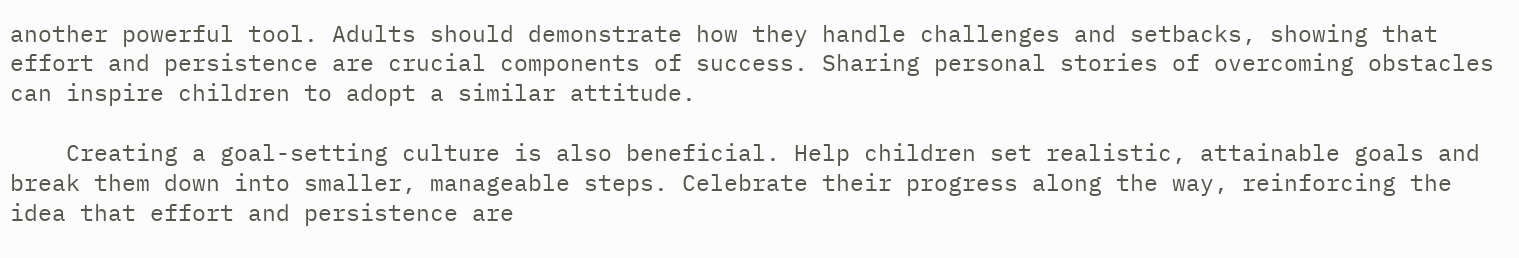another powerful tool. Adults should demonstrate how they handle challenges and setbacks, showing that effort and persistence are crucial components of success. Sharing personal stories of overcoming obstacles can inspire children to adopt a similar attitude.

    Creating a goal-setting culture is also beneficial. Help children set realistic, attainable goals and break them down into smaller, manageable steps. Celebrate their progress along the way, reinforcing the idea that effort and persistence are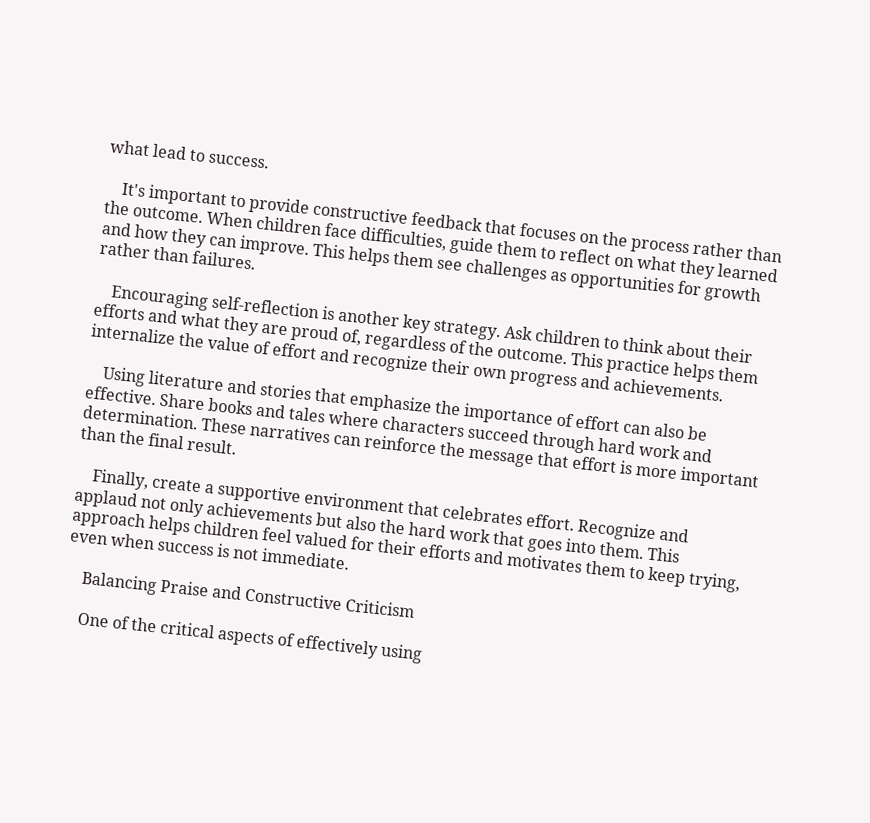what lead to success.

    It's important to provide constructive feedback that focuses on the process rather than the outcome. When children face difficulties, guide them to reflect on what they learned and how they can improve. This helps them see challenges as opportunities for growth rather than failures.

    Encouraging self-reflection is another key strategy. Ask children to think about their efforts and what they are proud of, regardless of the outcome. This practice helps them internalize the value of effort and recognize their own progress and achievements.

    Using literature and stories that emphasize the importance of effort can also be effective. Share books and tales where characters succeed through hard work and determination. These narratives can reinforce the message that effort is more important than the final result.

    Finally, create a supportive environment that celebrates effort. Recognize and applaud not only achievements but also the hard work that goes into them. This approach helps children feel valued for their efforts and motivates them to keep trying, even when success is not immediate.

    Balancing Praise and Constructive Criticism

    One of the critical aspects of effectively using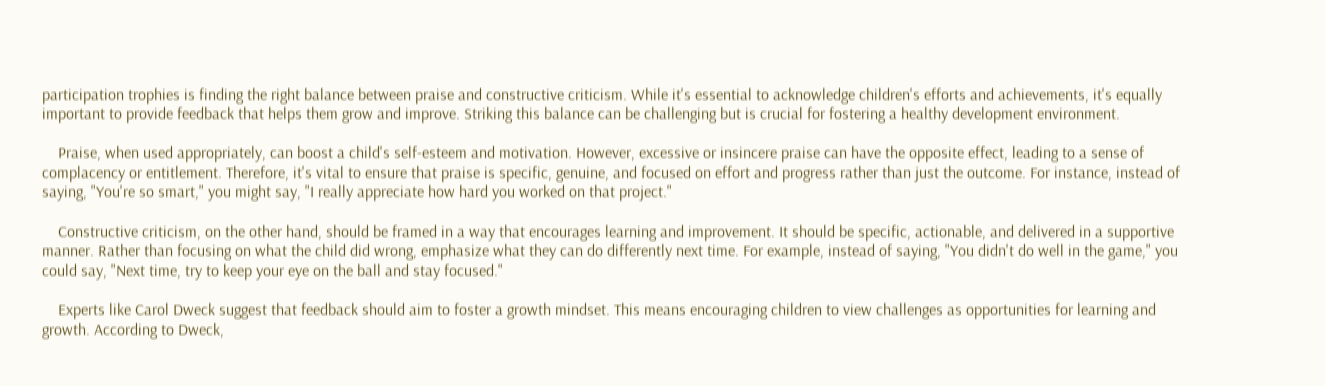participation trophies is finding the right balance between praise and constructive criticism. While it's essential to acknowledge children's efforts and achievements, it's equally important to provide feedback that helps them grow and improve. Striking this balance can be challenging but is crucial for fostering a healthy development environment.

    Praise, when used appropriately, can boost a child's self-esteem and motivation. However, excessive or insincere praise can have the opposite effect, leading to a sense of complacency or entitlement. Therefore, it's vital to ensure that praise is specific, genuine, and focused on effort and progress rather than just the outcome. For instance, instead of saying, "You're so smart," you might say, "I really appreciate how hard you worked on that project."

    Constructive criticism, on the other hand, should be framed in a way that encourages learning and improvement. It should be specific, actionable, and delivered in a supportive manner. Rather than focusing on what the child did wrong, emphasize what they can do differently next time. For example, instead of saying, "You didn't do well in the game," you could say, "Next time, try to keep your eye on the ball and stay focused."

    Experts like Carol Dweck suggest that feedback should aim to foster a growth mindset. This means encouraging children to view challenges as opportunities for learning and growth. According to Dweck,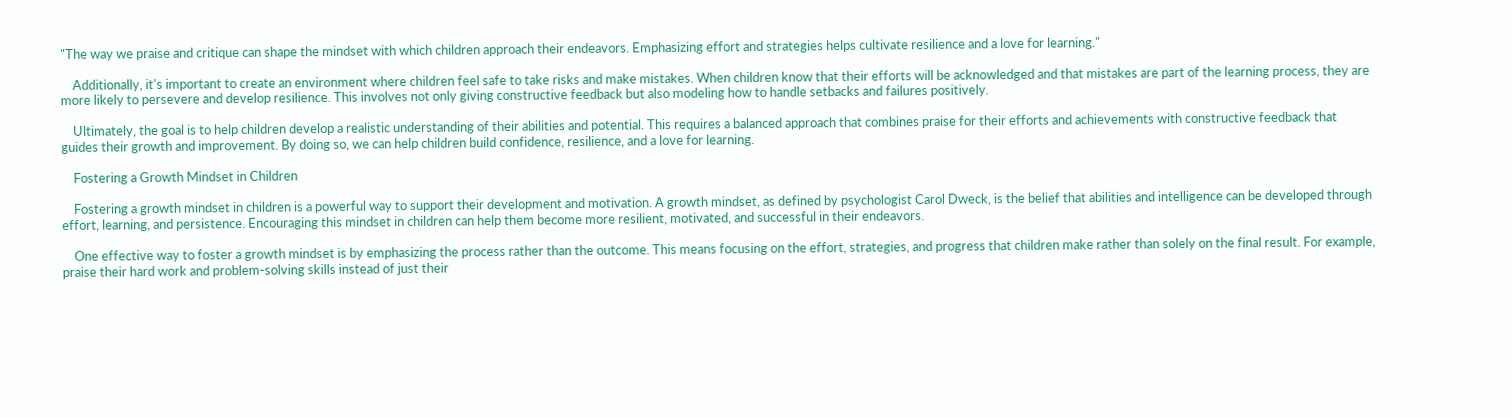"The way we praise and critique can shape the mindset with which children approach their endeavors. Emphasizing effort and strategies helps cultivate resilience and a love for learning."

    Additionally, it's important to create an environment where children feel safe to take risks and make mistakes. When children know that their efforts will be acknowledged and that mistakes are part of the learning process, they are more likely to persevere and develop resilience. This involves not only giving constructive feedback but also modeling how to handle setbacks and failures positively.

    Ultimately, the goal is to help children develop a realistic understanding of their abilities and potential. This requires a balanced approach that combines praise for their efforts and achievements with constructive feedback that guides their growth and improvement. By doing so, we can help children build confidence, resilience, and a love for learning.

    Fostering a Growth Mindset in Children

    Fostering a growth mindset in children is a powerful way to support their development and motivation. A growth mindset, as defined by psychologist Carol Dweck, is the belief that abilities and intelligence can be developed through effort, learning, and persistence. Encouraging this mindset in children can help them become more resilient, motivated, and successful in their endeavors.

    One effective way to foster a growth mindset is by emphasizing the process rather than the outcome. This means focusing on the effort, strategies, and progress that children make rather than solely on the final result. For example, praise their hard work and problem-solving skills instead of just their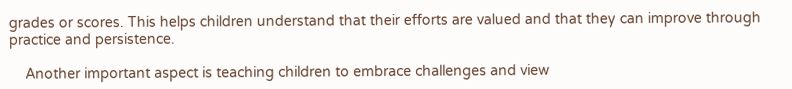grades or scores. This helps children understand that their efforts are valued and that they can improve through practice and persistence.

    Another important aspect is teaching children to embrace challenges and view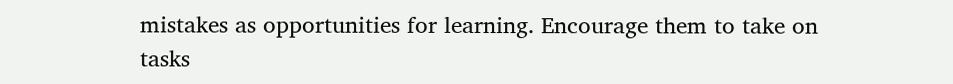mistakes as opportunities for learning. Encourage them to take on tasks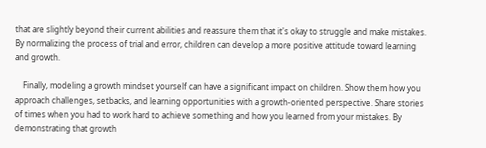that are slightly beyond their current abilities and reassure them that it's okay to struggle and make mistakes. By normalizing the process of trial and error, children can develop a more positive attitude toward learning and growth.

    Finally, modeling a growth mindset yourself can have a significant impact on children. Show them how you approach challenges, setbacks, and learning opportunities with a growth-oriented perspective. Share stories of times when you had to work hard to achieve something and how you learned from your mistakes. By demonstrating that growth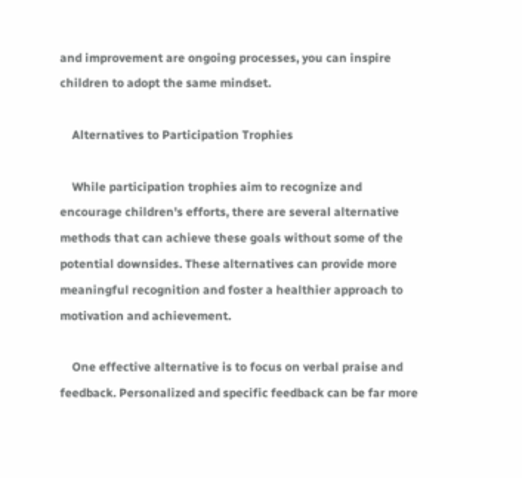and improvement are ongoing processes, you can inspire children to adopt the same mindset.

    Alternatives to Participation Trophies

    While participation trophies aim to recognize and encourage children's efforts, there are several alternative methods that can achieve these goals without some of the potential downsides. These alternatives can provide more meaningful recognition and foster a healthier approach to motivation and achievement.

    One effective alternative is to focus on verbal praise and feedback. Personalized and specific feedback can be far more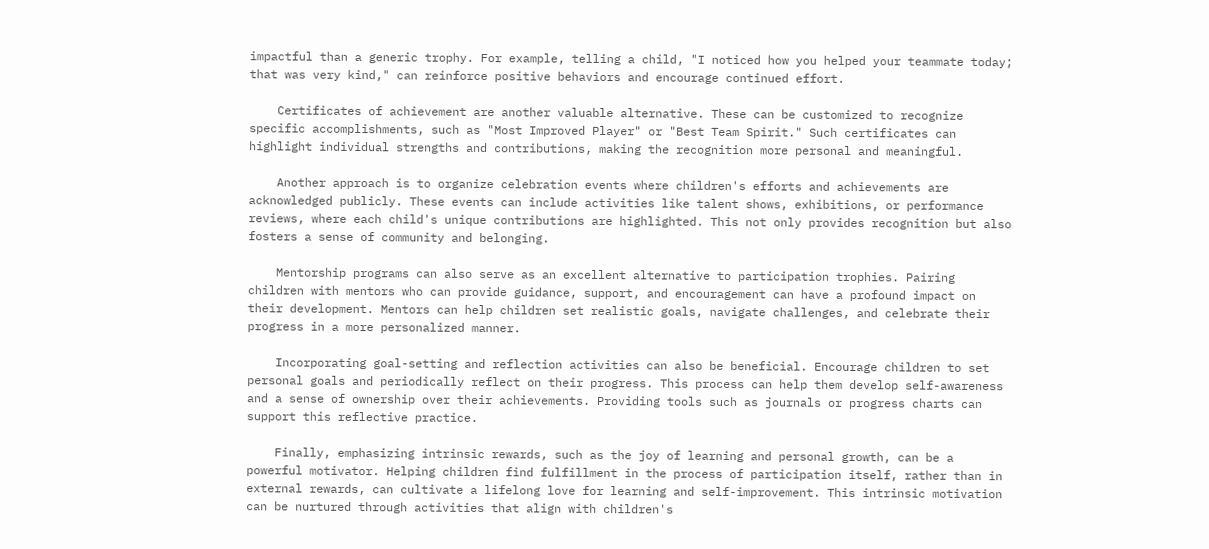impactful than a generic trophy. For example, telling a child, "I noticed how you helped your teammate today; that was very kind," can reinforce positive behaviors and encourage continued effort.

    Certificates of achievement are another valuable alternative. These can be customized to recognize specific accomplishments, such as "Most Improved Player" or "Best Team Spirit." Such certificates can highlight individual strengths and contributions, making the recognition more personal and meaningful.

    Another approach is to organize celebration events where children's efforts and achievements are acknowledged publicly. These events can include activities like talent shows, exhibitions, or performance reviews, where each child's unique contributions are highlighted. This not only provides recognition but also fosters a sense of community and belonging.

    Mentorship programs can also serve as an excellent alternative to participation trophies. Pairing children with mentors who can provide guidance, support, and encouragement can have a profound impact on their development. Mentors can help children set realistic goals, navigate challenges, and celebrate their progress in a more personalized manner.

    Incorporating goal-setting and reflection activities can also be beneficial. Encourage children to set personal goals and periodically reflect on their progress. This process can help them develop self-awareness and a sense of ownership over their achievements. Providing tools such as journals or progress charts can support this reflective practice.

    Finally, emphasizing intrinsic rewards, such as the joy of learning and personal growth, can be a powerful motivator. Helping children find fulfillment in the process of participation itself, rather than in external rewards, can cultivate a lifelong love for learning and self-improvement. This intrinsic motivation can be nurtured through activities that align with children's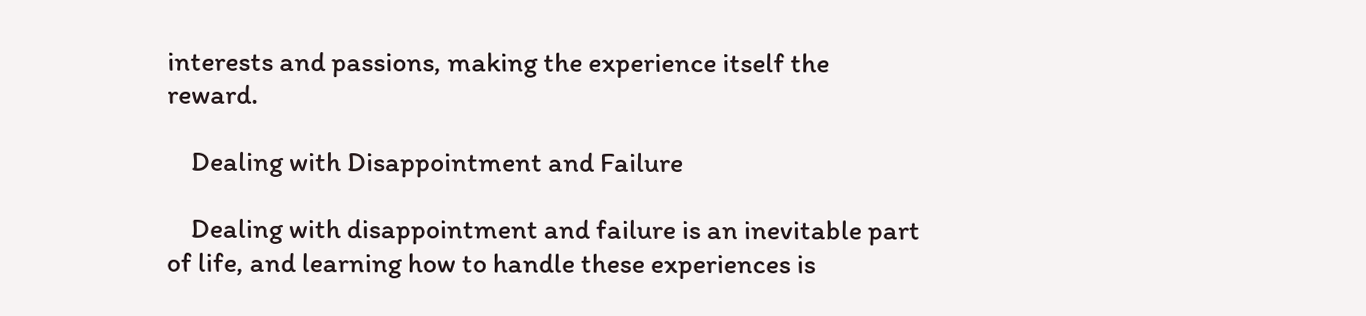interests and passions, making the experience itself the reward.

    Dealing with Disappointment and Failure

    Dealing with disappointment and failure is an inevitable part of life, and learning how to handle these experiences is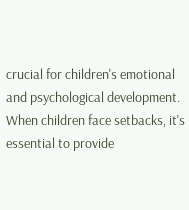crucial for children's emotional and psychological development. When children face setbacks, it's essential to provide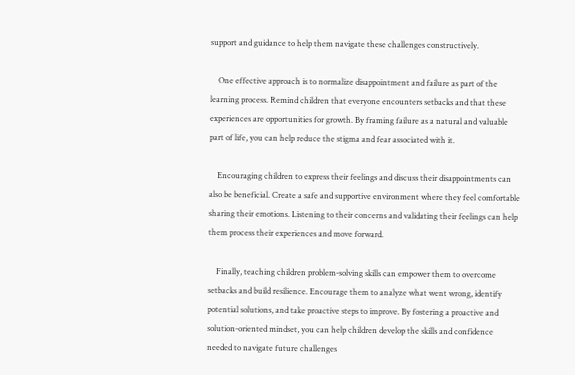support and guidance to help them navigate these challenges constructively.

    One effective approach is to normalize disappointment and failure as part of the learning process. Remind children that everyone encounters setbacks and that these experiences are opportunities for growth. By framing failure as a natural and valuable part of life, you can help reduce the stigma and fear associated with it.

    Encouraging children to express their feelings and discuss their disappointments can also be beneficial. Create a safe and supportive environment where they feel comfortable sharing their emotions. Listening to their concerns and validating their feelings can help them process their experiences and move forward.

    Finally, teaching children problem-solving skills can empower them to overcome setbacks and build resilience. Encourage them to analyze what went wrong, identify potential solutions, and take proactive steps to improve. By fostering a proactive and solution-oriented mindset, you can help children develop the skills and confidence needed to navigate future challenges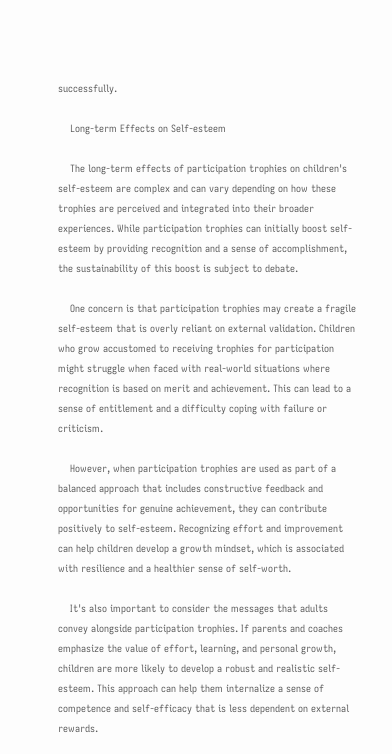successfully.

    Long-term Effects on Self-esteem

    The long-term effects of participation trophies on children's self-esteem are complex and can vary depending on how these trophies are perceived and integrated into their broader experiences. While participation trophies can initially boost self-esteem by providing recognition and a sense of accomplishment, the sustainability of this boost is subject to debate.

    One concern is that participation trophies may create a fragile self-esteem that is overly reliant on external validation. Children who grow accustomed to receiving trophies for participation might struggle when faced with real-world situations where recognition is based on merit and achievement. This can lead to a sense of entitlement and a difficulty coping with failure or criticism.

    However, when participation trophies are used as part of a balanced approach that includes constructive feedback and opportunities for genuine achievement, they can contribute positively to self-esteem. Recognizing effort and improvement can help children develop a growth mindset, which is associated with resilience and a healthier sense of self-worth.

    It's also important to consider the messages that adults convey alongside participation trophies. If parents and coaches emphasize the value of effort, learning, and personal growth, children are more likely to develop a robust and realistic self-esteem. This approach can help them internalize a sense of competence and self-efficacy that is less dependent on external rewards.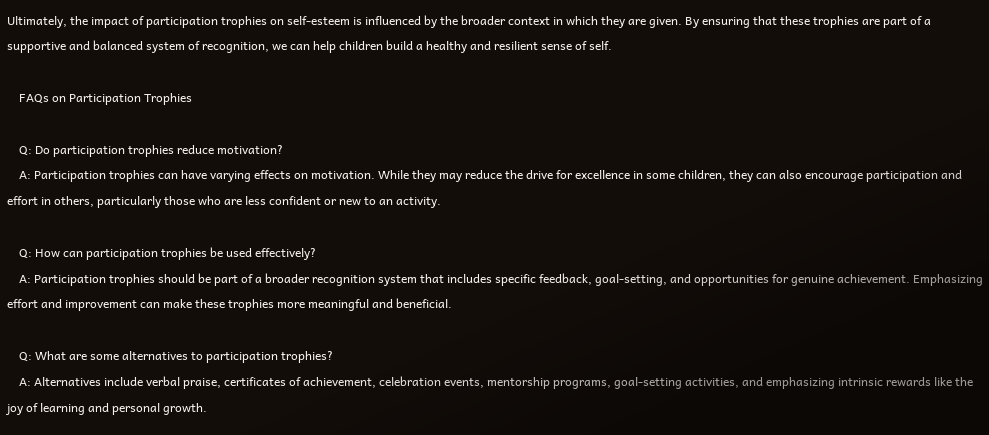Ultimately, the impact of participation trophies on self-esteem is influenced by the broader context in which they are given. By ensuring that these trophies are part of a supportive and balanced system of recognition, we can help children build a healthy and resilient sense of self.

    FAQs on Participation Trophies

    Q: Do participation trophies reduce motivation?
    A: Participation trophies can have varying effects on motivation. While they may reduce the drive for excellence in some children, they can also encourage participation and effort in others, particularly those who are less confident or new to an activity.

    Q: How can participation trophies be used effectively?
    A: Participation trophies should be part of a broader recognition system that includes specific feedback, goal-setting, and opportunities for genuine achievement. Emphasizing effort and improvement can make these trophies more meaningful and beneficial.

    Q: What are some alternatives to participation trophies?
    A: Alternatives include verbal praise, certificates of achievement, celebration events, mentorship programs, goal-setting activities, and emphasizing intrinsic rewards like the joy of learning and personal growth.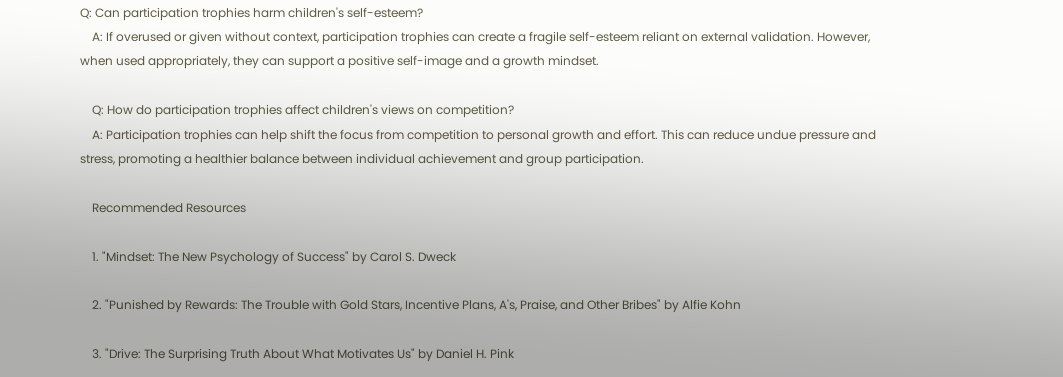Q: Can participation trophies harm children's self-esteem?
    A: If overused or given without context, participation trophies can create a fragile self-esteem reliant on external validation. However, when used appropriately, they can support a positive self-image and a growth mindset.

    Q: How do participation trophies affect children's views on competition?
    A: Participation trophies can help shift the focus from competition to personal growth and effort. This can reduce undue pressure and stress, promoting a healthier balance between individual achievement and group participation.

    Recommended Resources

    1. "Mindset: The New Psychology of Success" by Carol S. Dweck

    2. "Punished by Rewards: The Trouble with Gold Stars, Incentive Plans, A's, Praise, and Other Bribes" by Alfie Kohn

    3. "Drive: The Surprising Truth About What Motivates Us" by Daniel H. Pink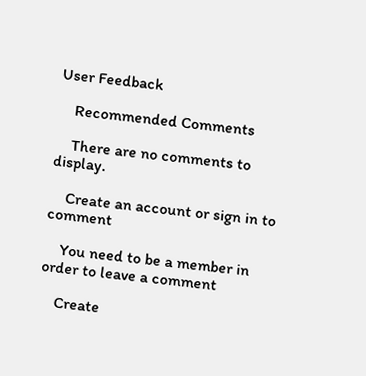User Feedback

    Recommended Comments

    There are no comments to display.

    Create an account or sign in to comment

    You need to be a member in order to leave a comment

    Create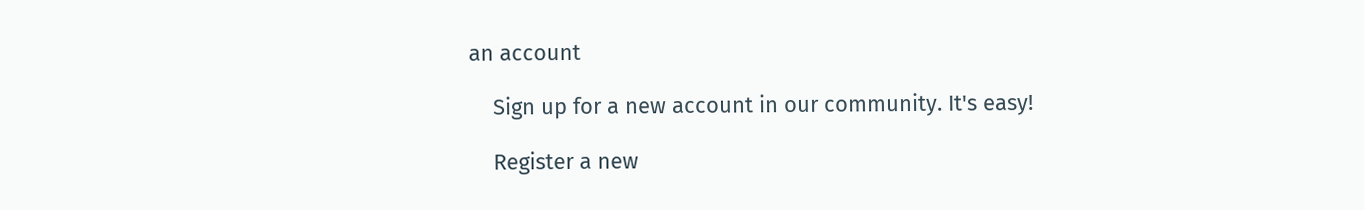an account

    Sign up for a new account in our community. It's easy!

    Register a new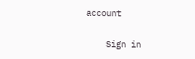account

    Sign in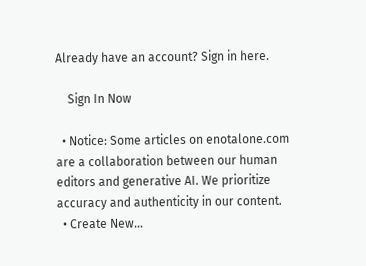Already have an account? Sign in here.

    Sign In Now

  • Notice: Some articles on enotalone.com are a collaboration between our human editors and generative AI. We prioritize accuracy and authenticity in our content.
  • Create New...